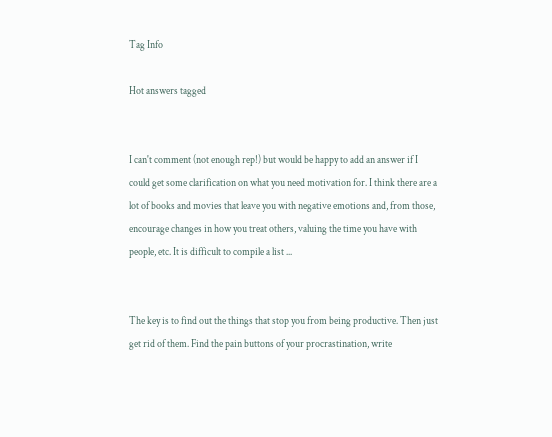Tag Info

Hot answers tagged


I can't comment (not enough rep!) but would be happy to add an answer if I could get some clarification on what you need motivation for. I think there are a lot of books and movies that leave you with negative emotions and, from those, encourage changes in how you treat others, valuing the time you have with people, etc. It is difficult to compile a list ...


The key is to find out the things that stop you from being productive. Then just get rid of them. Find the pain buttons of your procrastination, write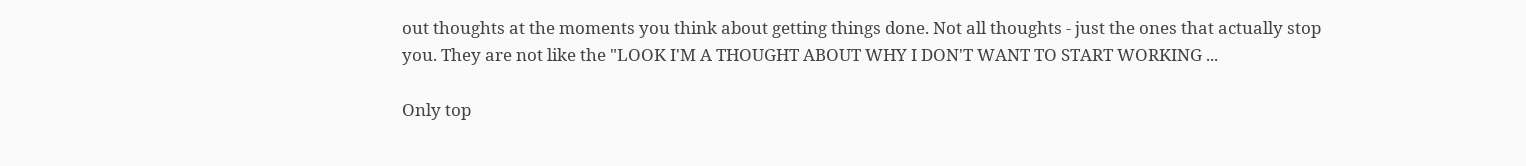out thoughts at the moments you think about getting things done. Not all thoughts - just the ones that actually stop you. They are not like the "LOOK I'M A THOUGHT ABOUT WHY I DON'T WANT TO START WORKING ...

Only top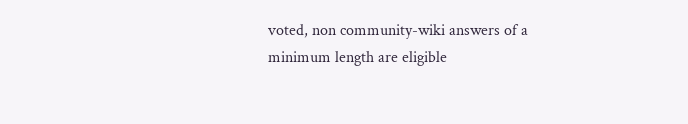voted, non community-wiki answers of a minimum length are eligible